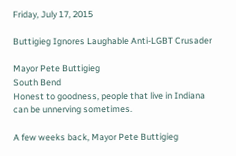Friday, July 17, 2015

Buttigieg Ignores Laughable Anti-LGBT Crusader

Mayor Pete Buttigieg
South Bend
Honest to goodness, people that live in Indiana can be unnerving sometimes.

A few weeks back, Mayor Pete Buttigieg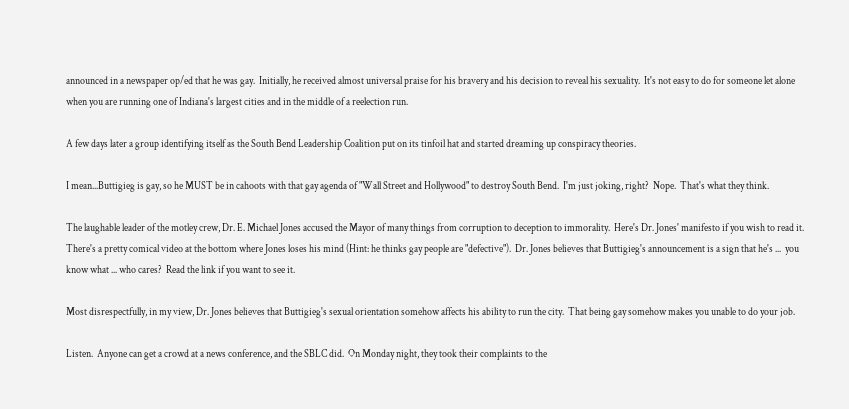announced in a newspaper op/ed that he was gay.  Initially, he received almost universal praise for his bravery and his decision to reveal his sexuality.  It's not easy to do for someone let alone when you are running one of Indiana's largest cities and in the middle of a reelection run.

A few days later a group identifying itself as the South Bend Leadership Coalition put on its tinfoil hat and started dreaming up conspiracy theories.

I mean...Buttigieg is gay, so he MUST be in cahoots with that gay agenda of "Wall Street and Hollywood" to destroy South Bend.  I'm just joking, right?  Nope.  That's what they think.

The laughable leader of the motley crew, Dr. E. Michael Jones accused the Mayor of many things from corruption to deception to immorality.  Here's Dr. Jones' manifesto if you wish to read it.  There's a pretty comical video at the bottom where Jones loses his mind (Hint: he thinks gay people are "defective").  Dr. Jones believes that Buttigieg's announcement is a sign that he's ...  you know what ... who cares?  Read the link if you want to see it.

Most disrespectfully, in my view, Dr. Jones believes that Buttigieg's sexual orientation somehow affects his ability to run the city.  That being gay somehow makes you unable to do your job.

Listen.  Anyone can get a crowd at a news conference, and the SBLC did.  On Monday night, they took their complaints to the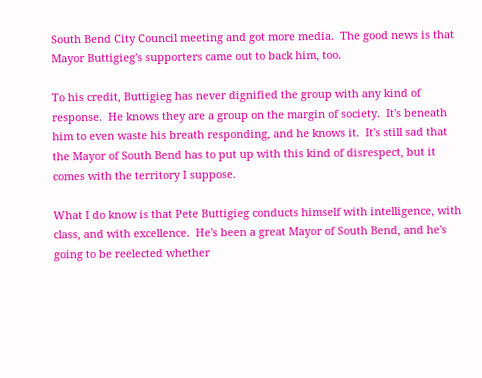South Bend City Council meeting and got more media.  The good news is that Mayor Buttigieg's supporters came out to back him, too.

To his credit, Buttigieg has never dignified the group with any kind of response.  He knows they are a group on the margin of society.  It's beneath him to even waste his breath responding, and he knows it.  It's still sad that the Mayor of South Bend has to put up with this kind of disrespect, but it comes with the territory I suppose.

What I do know is that Pete Buttigieg conducts himself with intelligence, with class, and with excellence.  He's been a great Mayor of South Bend, and he's going to be reelected whether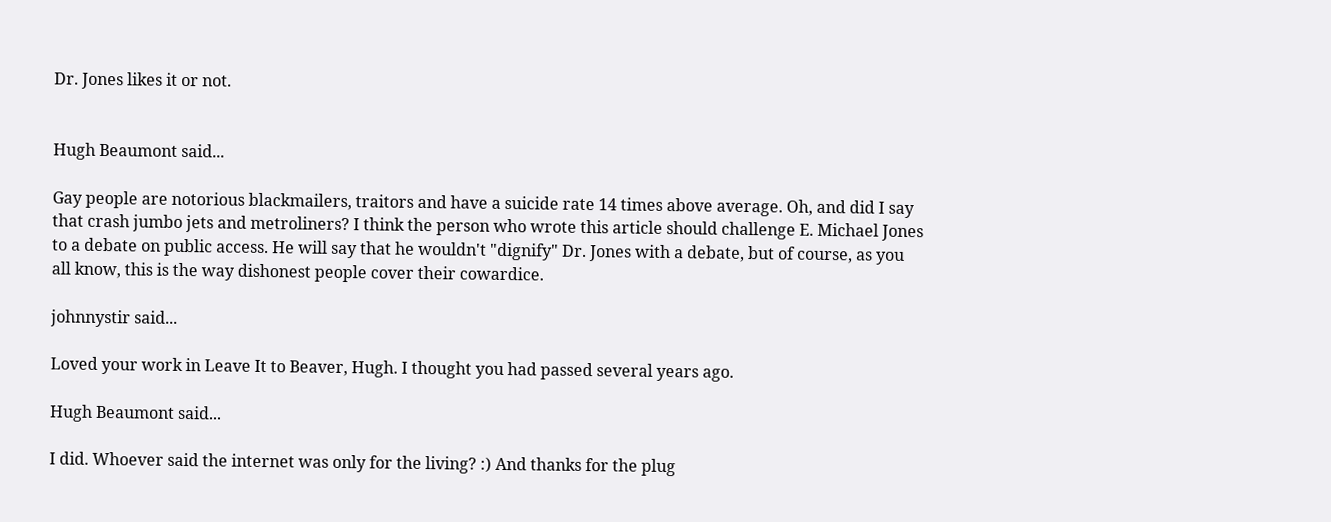Dr. Jones likes it or not.


Hugh Beaumont said...

Gay people are notorious blackmailers, traitors and have a suicide rate 14 times above average. Oh, and did I say that crash jumbo jets and metroliners? I think the person who wrote this article should challenge E. Michael Jones to a debate on public access. He will say that he wouldn't "dignify" Dr. Jones with a debate, but of course, as you all know, this is the way dishonest people cover their cowardice.

johnnystir said...

Loved your work in Leave It to Beaver, Hugh. I thought you had passed several years ago.

Hugh Beaumont said...

I did. Whoever said the internet was only for the living? :) And thanks for the plug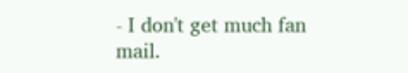- I don't get much fan mail.